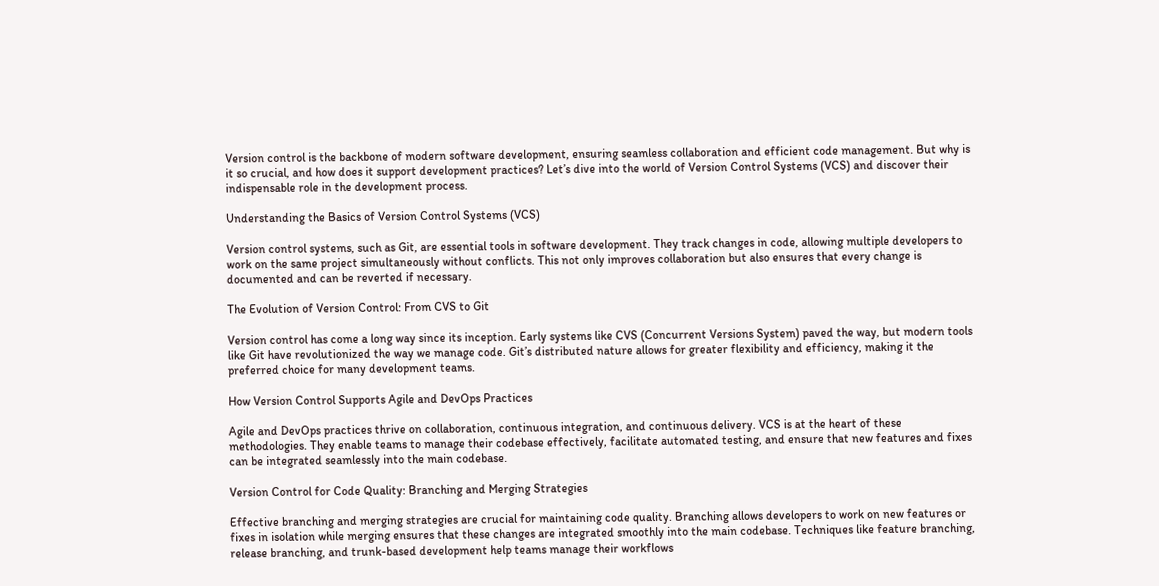Version control is the backbone of modern software development, ensuring seamless collaboration and efficient code management. But why is it so crucial, and how does it support development practices? Let’s dive into the world of Version Control Systems (VCS) and discover their indispensable role in the development process.

Understanding the Basics of Version Control Systems (VCS)

Version control systems, such as Git, are essential tools in software development. They track changes in code, allowing multiple developers to work on the same project simultaneously without conflicts. This not only improves collaboration but also ensures that every change is documented and can be reverted if necessary.

The Evolution of Version Control: From CVS to Git

Version control has come a long way since its inception. Early systems like CVS (Concurrent Versions System) paved the way, but modern tools like Git have revolutionized the way we manage code. Git’s distributed nature allows for greater flexibility and efficiency, making it the preferred choice for many development teams.

How Version Control Supports Agile and DevOps Practices

Agile and DevOps practices thrive on collaboration, continuous integration, and continuous delivery. VCS is at the heart of these methodologies. They enable teams to manage their codebase effectively, facilitate automated testing, and ensure that new features and fixes can be integrated seamlessly into the main codebase.

Version Control for Code Quality: Branching and Merging Strategies

Effective branching and merging strategies are crucial for maintaining code quality. Branching allows developers to work on new features or fixes in isolation while merging ensures that these changes are integrated smoothly into the main codebase. Techniques like feature branching, release branching, and trunk-based development help teams manage their workflows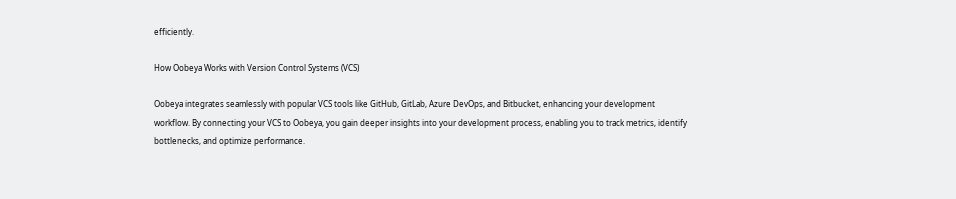efficiently.

How Oobeya Works with Version Control Systems (VCS)

Oobeya integrates seamlessly with popular VCS tools like GitHub, GitLab, Azure DevOps, and Bitbucket, enhancing your development workflow. By connecting your VCS to Oobeya, you gain deeper insights into your development process, enabling you to track metrics, identify bottlenecks, and optimize performance.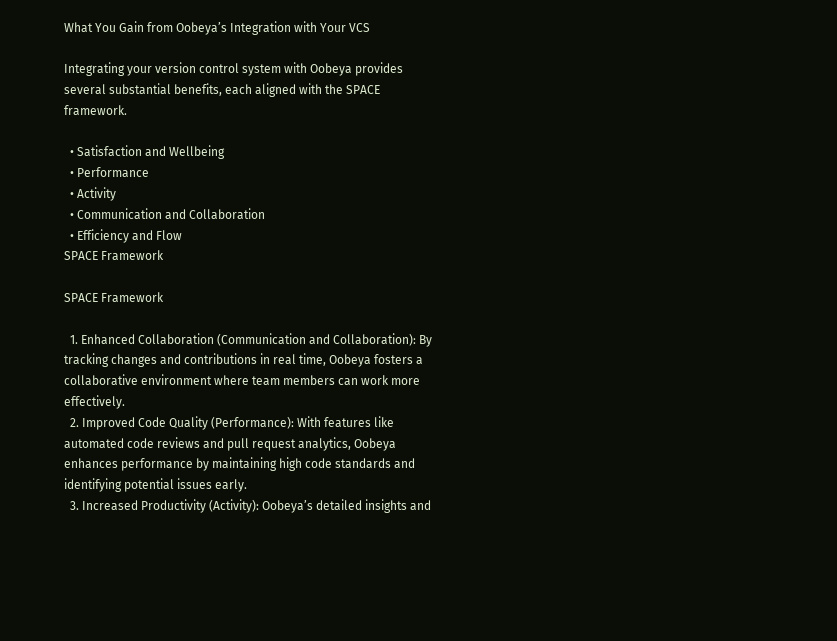What You Gain from Oobeya’s Integration with Your VCS

Integrating your version control system with Oobeya provides several substantial benefits, each aligned with the SPACE framework.

  • Satisfaction and Wellbeing
  • Performance
  • Activity
  • Communication and Collaboration
  • Efficiency and Flow
SPACE Framework

SPACE Framework

  1. Enhanced Collaboration (Communication and Collaboration): By tracking changes and contributions in real time, Oobeya fosters a collaborative environment where team members can work more effectively.
  2. Improved Code Quality (Performance): With features like automated code reviews and pull request analytics, Oobeya enhances performance by maintaining high code standards and identifying potential issues early.
  3. Increased Productivity (Activity): Oobeya’s detailed insights and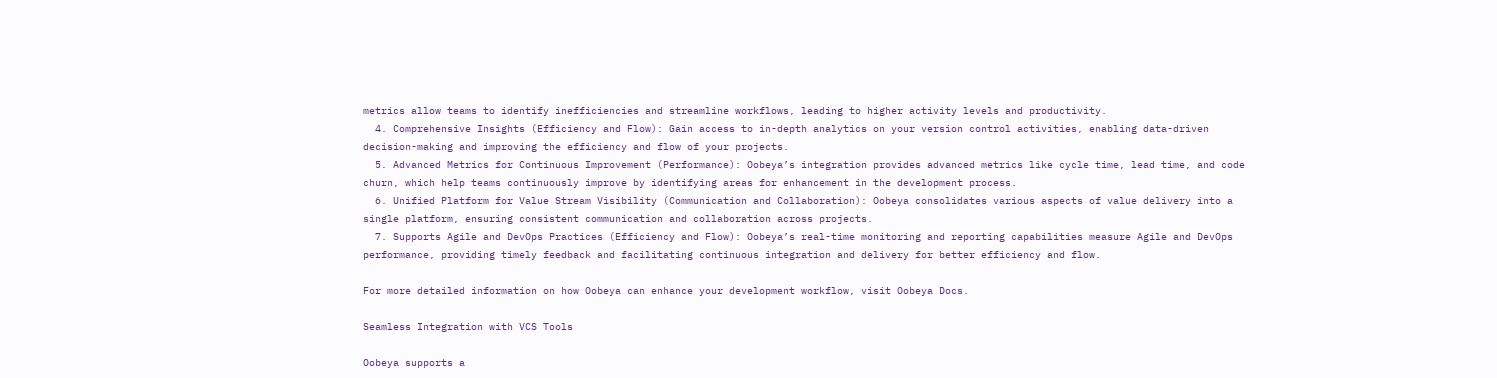metrics allow teams to identify inefficiencies and streamline workflows, leading to higher activity levels and productivity.
  4. Comprehensive Insights (Efficiency and Flow): Gain access to in-depth analytics on your version control activities, enabling data-driven decision-making and improving the efficiency and flow of your projects.
  5. Advanced Metrics for Continuous Improvement (Performance): Oobeya’s integration provides advanced metrics like cycle time, lead time, and code churn, which help teams continuously improve by identifying areas for enhancement in the development process.
  6. Unified Platform for Value Stream Visibility (Communication and Collaboration): Oobeya consolidates various aspects of value delivery into a single platform, ensuring consistent communication and collaboration across projects.
  7. Supports Agile and DevOps Practices (Efficiency and Flow): Oobeya’s real-time monitoring and reporting capabilities measure Agile and DevOps performance, providing timely feedback and facilitating continuous integration and delivery for better efficiency and flow.

For more detailed information on how Oobeya can enhance your development workflow, visit Oobeya Docs.

Seamless Integration with VCS Tools

Oobeya supports a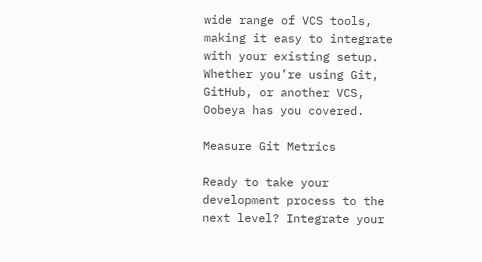wide range of VCS tools, making it easy to integrate with your existing setup. Whether you’re using Git, GitHub, or another VCS, Oobeya has you covered.

Measure Git Metrics

Ready to take your development process to the next level? Integrate your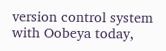version control system with Oobeya today,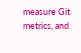measure Git metrics, and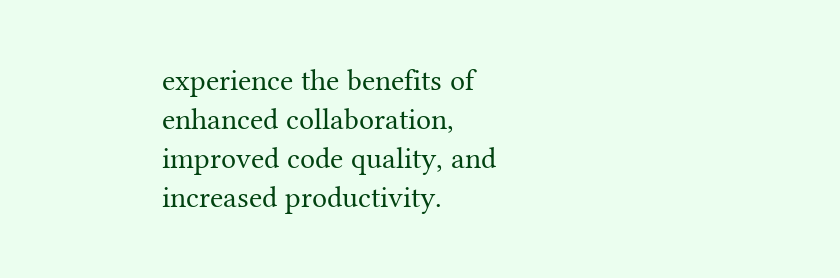experience the benefits of enhanced collaboration, improved code quality, and increased productivity.